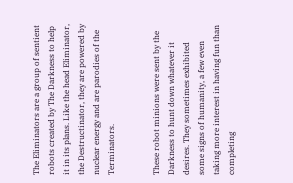The Eliminators are a group of sentient robots created by The Darkness to help it in its plans. Like the head Eliminator, the Destructinator, they are powered by nuclear energy and are parodies of the Terminators.


These robot minions were sent by the Darkness to hunt down whatever it desires. They sometimes exhibited some signs of humanity, a few even taking more interest in having fun than completing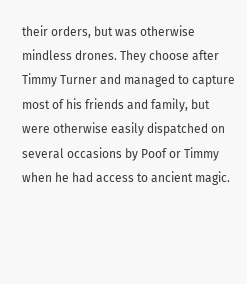their orders, but was otherwise mindless drones. They choose after Timmy Turner and managed to capture most of his friends and family, but were otherwise easily dispatched on several occasions by Poof or Timmy when he had access to ancient magic.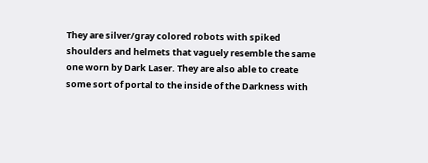They are silver/gray colored robots with spiked shoulders and helmets that vaguely resemble the same one worn by Dark Laser. They are also able to create some sort of portal to the inside of the Darkness with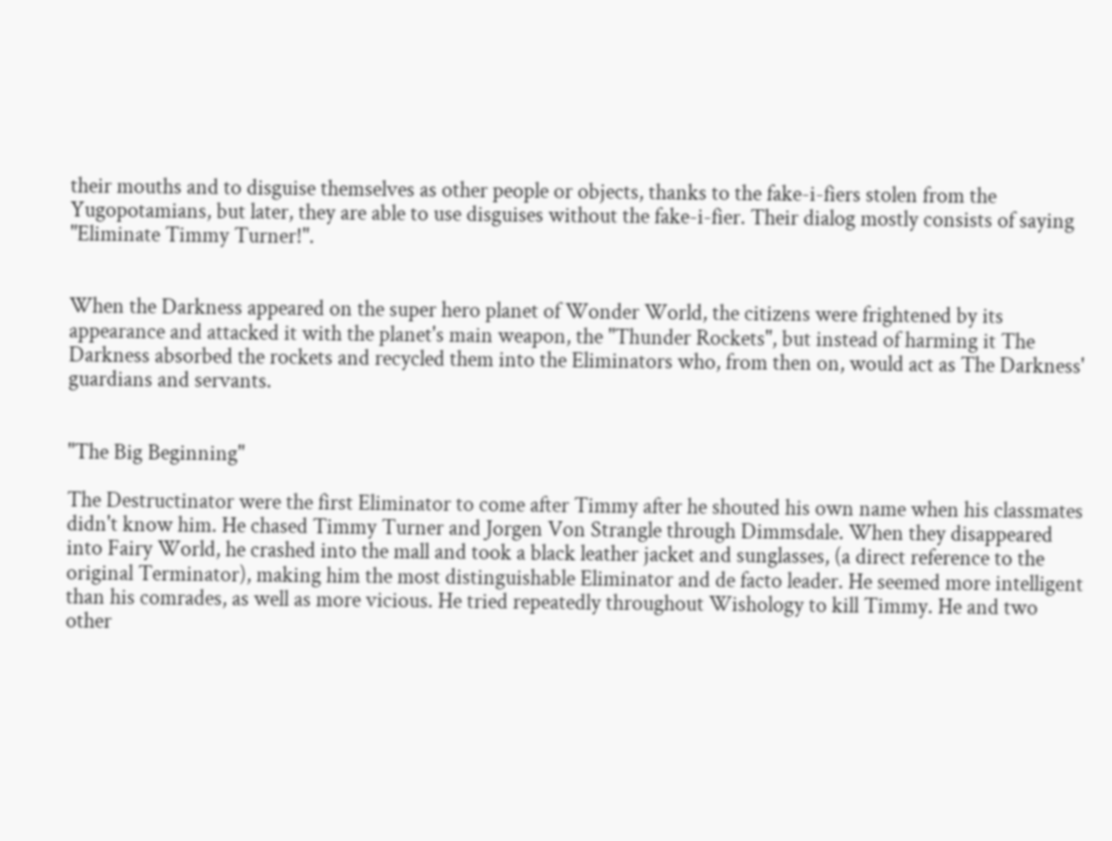their mouths and to disguise themselves as other people or objects, thanks to the fake-i-fiers stolen from the Yugopotamians, but later, they are able to use disguises without the fake-i-fier. Their dialog mostly consists of saying "Eliminate Timmy Turner!".


When the Darkness appeared on the super hero planet of Wonder World, the citizens were frightened by its appearance and attacked it with the planet's main weapon, the "Thunder Rockets", but instead of harming it The Darkness absorbed the rockets and recycled them into the Eliminators who, from then on, would act as The Darkness' guardians and servants.


"The Big Beginning"

The Destructinator were the first Eliminator to come after Timmy after he shouted his own name when his classmates didn't know him. He chased Timmy Turner and Jorgen Von Strangle through Dimmsdale. When they disappeared into Fairy World, he crashed into the mall and took a black leather jacket and sunglasses, (a direct reference to the original Terminator), making him the most distinguishable Eliminator and de facto leader. He seemed more intelligent than his comrades, as well as more vicious. He tried repeatedly throughout Wishology to kill Timmy. He and two other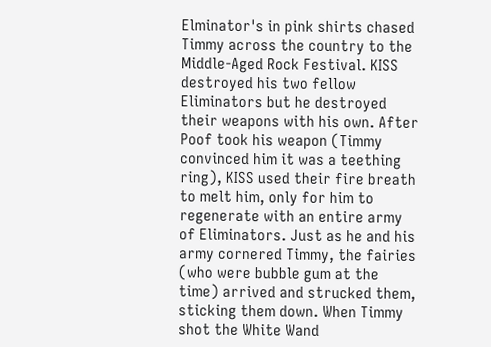Elminator's in pink shirts chased Timmy across the country to the Middle-Aged Rock Festival. KISS destroyed his two fellow Eliminators but he destroyed their weapons with his own. After Poof took his weapon (Timmy convinced him it was a teething ring), KISS used their fire breath to melt him, only for him to regenerate with an entire army of Eliminators. Just as he and his army cornered Timmy, the fairies (who were bubble gum at the time) arrived and strucked them, sticking them down. When Timmy shot the White Wand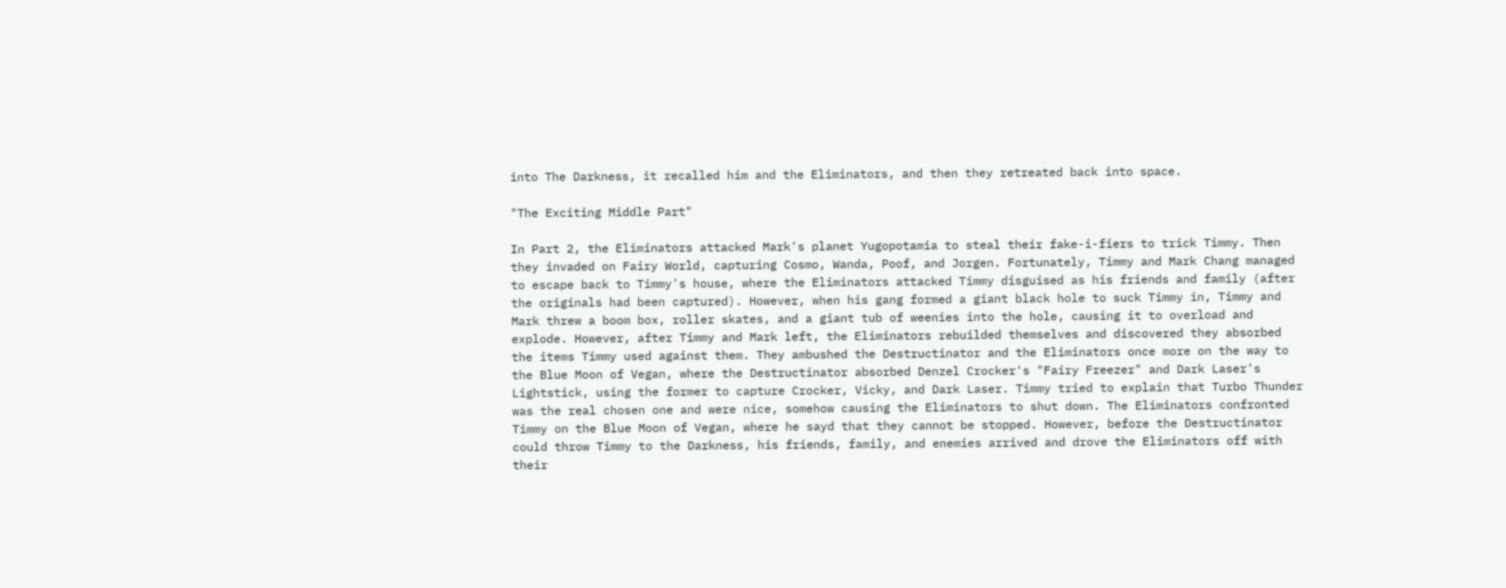into The Darkness, it recalled him and the Eliminators, and then they retreated back into space.

"The Exciting Middle Part"

In Part 2, the Eliminators attacked Mark's planet Yugopotamia to steal their fake-i-fiers to trick Timmy. Then they invaded on Fairy World, capturing Cosmo, Wanda, Poof, and Jorgen. Fortunately, Timmy and Mark Chang managed to escape back to Timmy's house, where the Eliminators attacked Timmy disguised as his friends and family (after the originals had been captured). However, when his gang formed a giant black hole to suck Timmy in, Timmy and Mark threw a boom box, roller skates, and a giant tub of weenies into the hole, causing it to overload and explode. However, after Timmy and Mark left, the Eliminators rebuilded themselves and discovered they absorbed the items Timmy used against them. They ambushed the Destructinator and the Eliminators once more on the way to the Blue Moon of Vegan, where the Destructinator absorbed Denzel Crocker's "Fairy Freezer" and Dark Laser's Lightstick, using the former to capture Crocker, Vicky, and Dark Laser. Timmy tried to explain that Turbo Thunder was the real chosen one and were nice, somehow causing the Eliminators to shut down. The Eliminators confronted Timmy on the Blue Moon of Vegan, where he sayd that they cannot be stopped. However, before the Destructinator could throw Timmy to the Darkness, his friends, family, and enemies arrived and drove the Eliminators off with their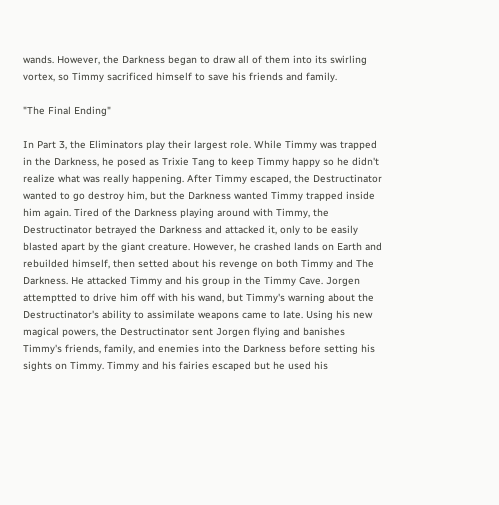wands. However, the Darkness began to draw all of them into its swirling vortex, so Timmy sacrificed himself to save his friends and family.

"The Final Ending"

In Part 3, the Eliminators play their largest role. While Timmy was trapped in the Darkness, he posed as Trixie Tang to keep Timmy happy so he didn't realize what was really happening. After Timmy escaped, the Destructinator wanted to go destroy him, but the Darkness wanted Timmy trapped inside him again. Tired of the Darkness playing around with Timmy, the Destructinator betrayed the Darkness and attacked it, only to be easily blasted apart by the giant creature. However, he crashed lands on Earth and rebuilded himself, then setted about his revenge on both Timmy and The Darkness. He attacked Timmy and his group in the Timmy Cave. Jorgen attemptted to drive him off with his wand, but Timmy's warning about the Destructinator's ability to assimilate weapons came to late. Using his new magical powers, the Destructinator sent Jorgen flying and banishes Timmy's friends, family, and enemies into the Darkness before setting his sights on Timmy. Timmy and his fairies escaped but he used his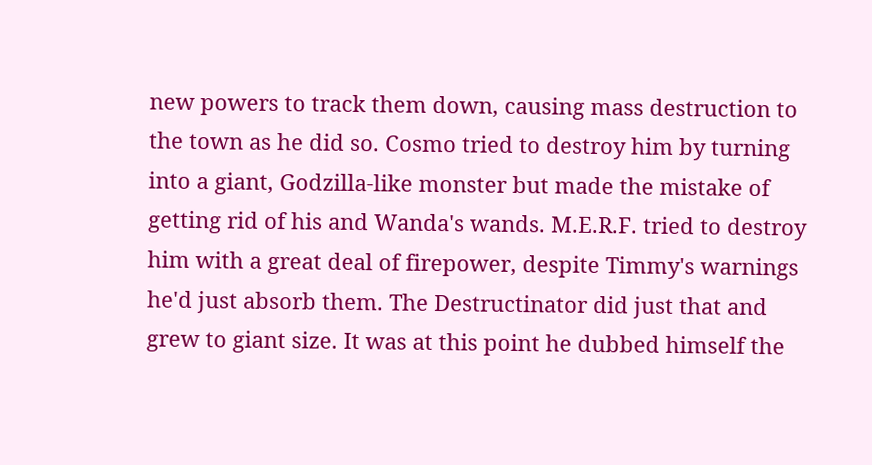new powers to track them down, causing mass destruction to the town as he did so. Cosmo tried to destroy him by turning into a giant, Godzilla-like monster but made the mistake of getting rid of his and Wanda's wands. M.E.R.F. tried to destroy him with a great deal of firepower, despite Timmy's warnings he'd just absorb them. The Destructinator did just that and grew to giant size. It was at this point he dubbed himself the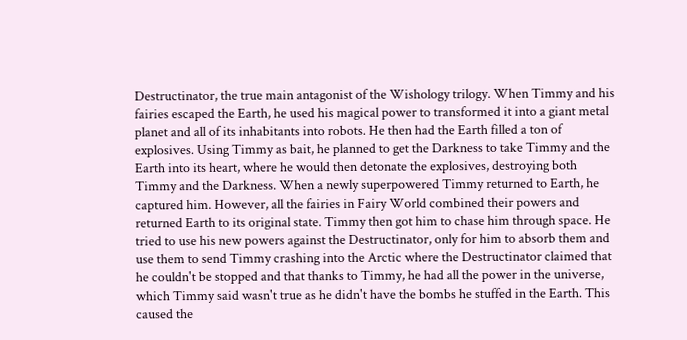Destructinator, the true main antagonist of the Wishology trilogy. When Timmy and his fairies escaped the Earth, he used his magical power to transformed it into a giant metal planet and all of its inhabitants into robots. He then had the Earth filled a ton of explosives. Using Timmy as bait, he planned to get the Darkness to take Timmy and the Earth into its heart, where he would then detonate the explosives, destroying both Timmy and the Darkness. When a newly superpowered Timmy returned to Earth, he captured him. However, all the fairies in Fairy World combined their powers and returned Earth to its original state. Timmy then got him to chase him through space. He tried to use his new powers against the Destructinator, only for him to absorb them and use them to send Timmy crashing into the Arctic where the Destructinator claimed that he couldn't be stopped and that thanks to Timmy, he had all the power in the universe, which Timmy said wasn't true as he didn't have the bombs he stuffed in the Earth. This caused the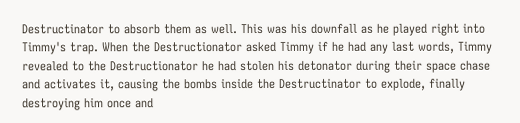Destructinator to absorb them as well. This was his downfall as he played right into Timmy's trap. When the Destructionator asked Timmy if he had any last words, Timmy revealed to the Destructionator he had stolen his detonator during their space chase and activates it, causing the bombs inside the Destructinator to explode, finally destroying him once and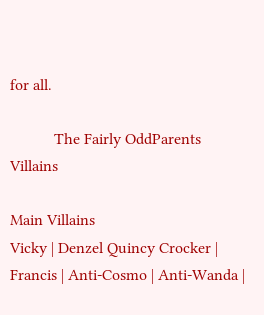for all.

           The Fairly OddParents Villains

Main Villains
Vicky | Denzel Quincy Crocker | Francis | Anti-Cosmo | Anti-Wanda |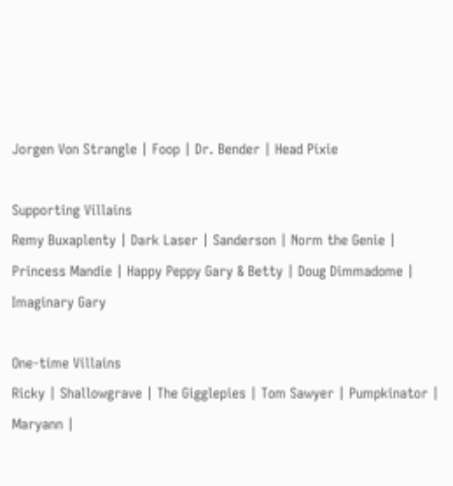Jorgen Von Strangle | Foop | Dr. Bender | Head Pixie

Supporting Villains
Remy Buxaplenty | Dark Laser | Sanderson | Norm the Genie | Princess Mandie | Happy Peppy Gary & Betty | Doug Dimmadome | Imaginary Gary

One-time Villains
Ricky | Shallowgrave | The Gigglepies | Tom Sawyer | Pumpkinator | Maryann |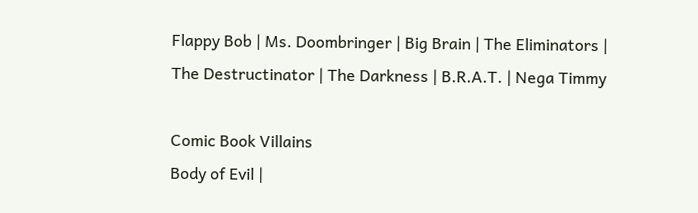Flappy Bob | Ms. Doombringer | Big Brain | The Eliminators | The Destructinator | The Darkness | B.R.A.T. | Nega Timmy

Comic Book Villains
Body of Evil |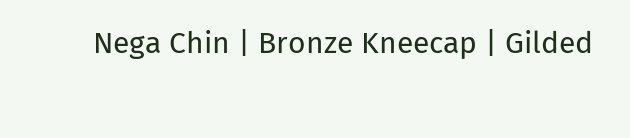Nega Chin | Bronze Kneecap | Gilded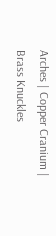Arches | Copper Cranium | Brass Knuckles